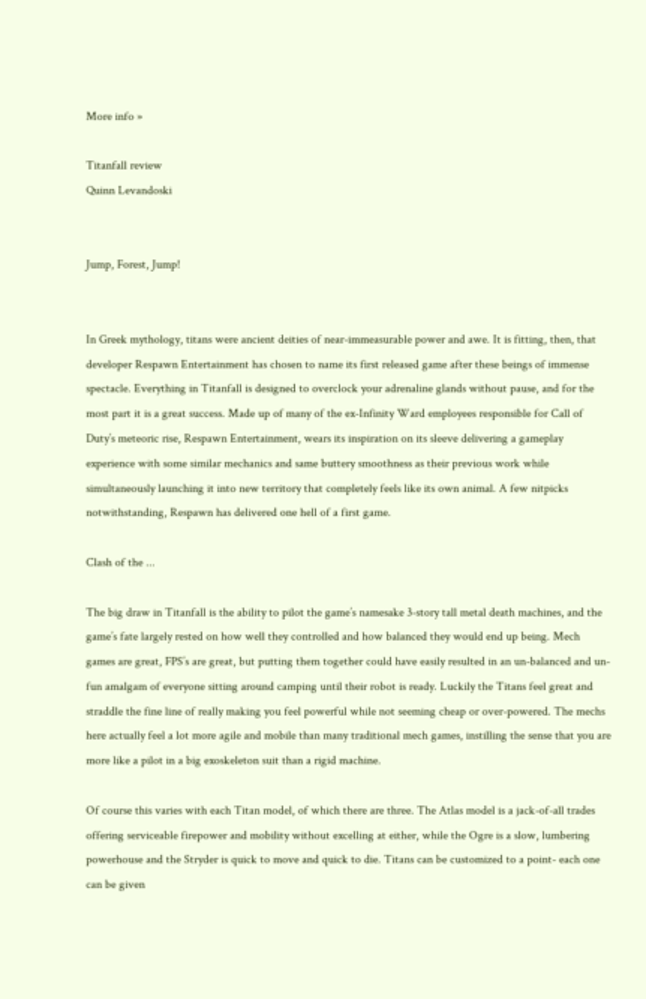More info »

Titanfall review
Quinn Levandoski


Jump, Forest, Jump!


In Greek mythology, titans were ancient deities of near-immeasurable power and awe. It is fitting, then, that developer Respawn Entertainment has chosen to name its first released game after these beings of immense spectacle. Everything in Titanfall is designed to overclock your adrenaline glands without pause, and for the most part it is a great success. Made up of many of the ex-Infinity Ward employees responsible for Call of Duty’s meteoric rise, Respawn Entertainment, wears its inspiration on its sleeve delivering a gameplay experience with some similar mechanics and same buttery smoothness as their previous work while simultaneously launching it into new territory that completely feels like its own animal. A few nitpicks notwithstanding, Respawn has delivered one hell of a first game.

Clash of the ...

The big draw in Titanfall is the ability to pilot the game’s namesake 3-story tall metal death machines, and the game’s fate largely rested on how well they controlled and how balanced they would end up being. Mech games are great, FPS’s are great, but putting them together could have easily resulted in an un-balanced and un-fun amalgam of everyone sitting around camping until their robot is ready. Luckily the Titans feel great and straddle the fine line of really making you feel powerful while not seeming cheap or over-powered. The mechs here actually feel a lot more agile and mobile than many traditional mech games, instilling the sense that you are more like a pilot in a big exoskeleton suit than a rigid machine.

Of course this varies with each Titan model, of which there are three. The Atlas model is a jack-of-all trades offering serviceable firepower and mobility without excelling at either, while the Ogre is a slow, lumbering powerhouse and the Stryder is quick to move and quick to die. Titans can be customized to a point- each one can be given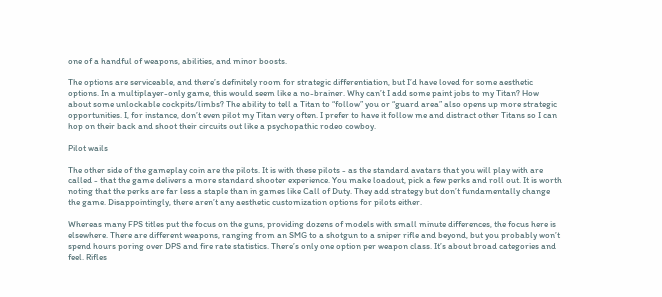one of a handful of weapons, abilities, and minor boosts.

The options are serviceable, and there’s definitely room for strategic differentiation, but I’d have loved for some aesthetic options. In a multiplayer-only game, this would seem like a no-brainer. Why can’t I add some paint jobs to my Titan? How about some unlockable cockpits/limbs? The ability to tell a Titan to “follow” you or “guard area” also opens up more strategic opportunities. I, for instance, don’t even pilot my Titan very often. I prefer to have it follow me and distract other Titans so I can hop on their back and shoot their circuits out like a psychopathic rodeo cowboy.

Pilot wails

The other side of the gameplay coin are the pilots. It is with these pilots - as the standard avatars that you will play with are called - that the game delivers a more standard shooter experience. You make loadout, pick a few perks and roll out. It is worth noting that the perks are far less a staple than in games like Call of Duty. They add strategy but don’t fundamentally change the game. Disappointingly, there aren’t any aesthetic customization options for pilots either.

Whereas many FPS titles put the focus on the guns, providing dozens of models with small minute differences, the focus here is elsewhere. There are different weapons, ranging from an SMG to a shotgun to a sniper rifle and beyond, but you probably won’t spend hours poring over DPS and fire rate statistics. There’s only one option per weapon class. It’s about broad categories and feel. Rifles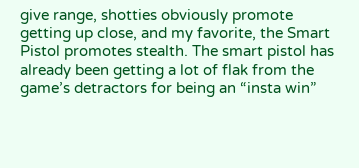give range, shotties obviously promote getting up close, and my favorite, the Smart Pistol promotes stealth. The smart pistol has already been getting a lot of flak from the game’s detractors for being an “insta win”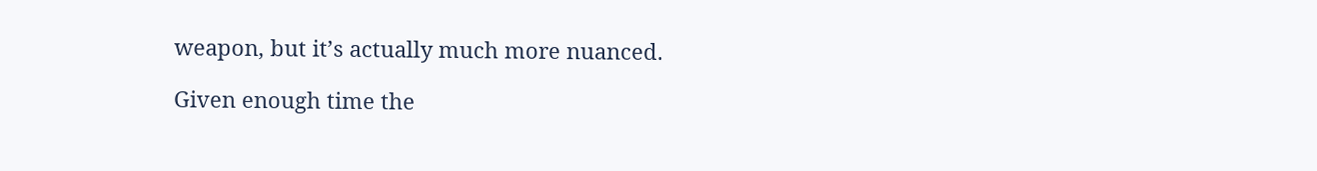weapon, but it’s actually much more nuanced.

Given enough time the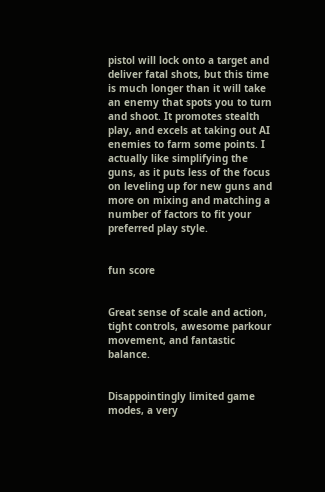pistol will lock onto a target and deliver fatal shots, but this time is much longer than it will take an enemy that spots you to turn and shoot. It promotes stealth play, and excels at taking out AI enemies to farm some points. I actually like simplifying the guns, as it puts less of the focus on leveling up for new guns and more on mixing and matching a number of factors to fit your preferred play style.


fun score


Great sense of scale and action, tight controls, awesome parkour movement, and fantastic balance.


Disappointingly limited game modes, a very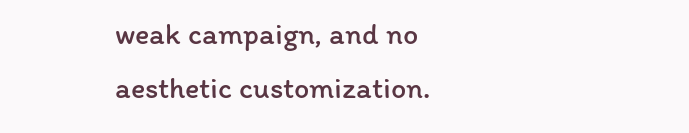weak campaign, and no aesthetic customization.